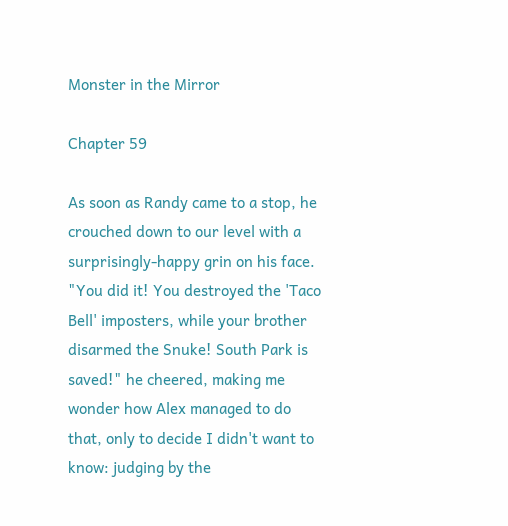Monster in the Mirror

Chapter 59

As soon as Randy came to a stop, he crouched down to our level with a surprisingly-happy grin on his face. "You did it! You destroyed the 'Taco Bell' imposters, while your brother disarmed the Snuke! South Park is saved!" he cheered, making me wonder how Alex managed to do that, only to decide I didn't want to know: judging by the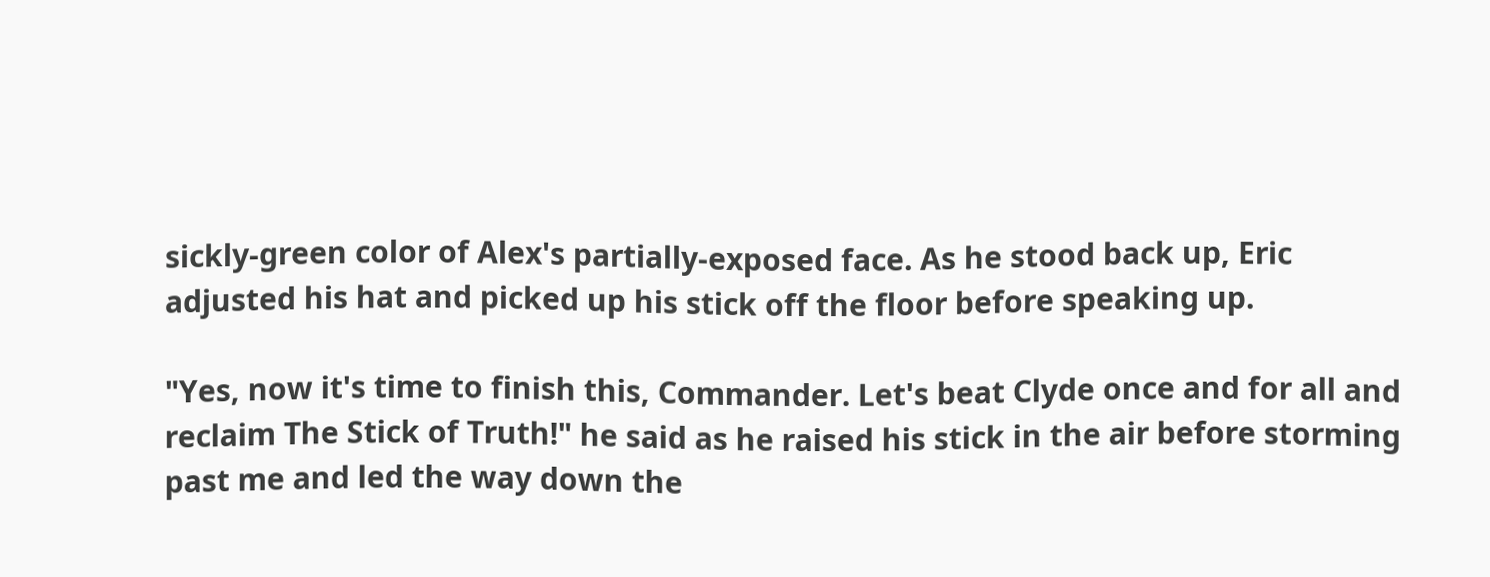sickly-green color of Alex's partially-exposed face. As he stood back up, Eric adjusted his hat and picked up his stick off the floor before speaking up.

"Yes, now it's time to finish this, Commander. Let's beat Clyde once and for all and reclaim The Stick of Truth!" he said as he raised his stick in the air before storming past me and led the way down the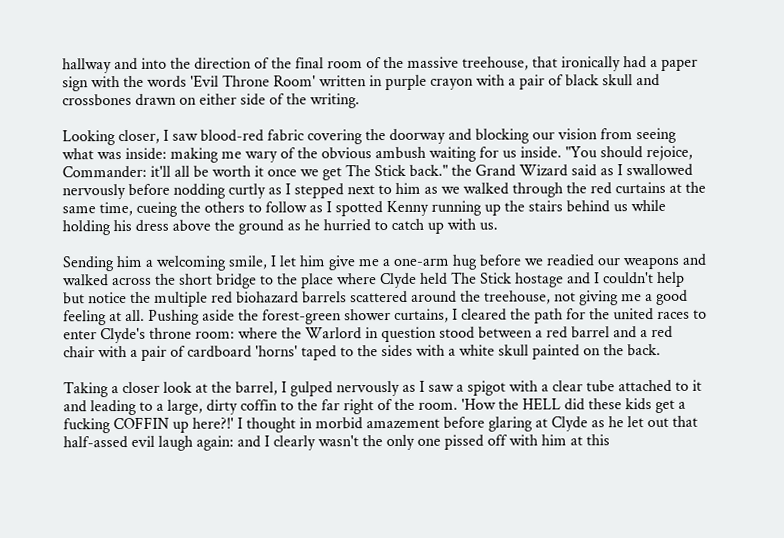hallway and into the direction of the final room of the massive treehouse, that ironically had a paper sign with the words 'Evil Throne Room' written in purple crayon with a pair of black skull and crossbones drawn on either side of the writing.

Looking closer, I saw blood-red fabric covering the doorway and blocking our vision from seeing what was inside: making me wary of the obvious ambush waiting for us inside. "You should rejoice, Commander: it'll all be worth it once we get The Stick back." the Grand Wizard said as I swallowed nervously before nodding curtly as I stepped next to him as we walked through the red curtains at the same time, cueing the others to follow as I spotted Kenny running up the stairs behind us while holding his dress above the ground as he hurried to catch up with us.

Sending him a welcoming smile, I let him give me a one-arm hug before we readied our weapons and walked across the short bridge to the place where Clyde held The Stick hostage and I couldn't help but notice the multiple red biohazard barrels scattered around the treehouse, not giving me a good feeling at all. Pushing aside the forest-green shower curtains, I cleared the path for the united races to enter Clyde's throne room: where the Warlord in question stood between a red barrel and a red chair with a pair of cardboard 'horns' taped to the sides with a white skull painted on the back.

Taking a closer look at the barrel, I gulped nervously as I saw a spigot with a clear tube attached to it and leading to a large, dirty coffin to the far right of the room. 'How the HELL did these kids get a fucking COFFIN up here?!' I thought in morbid amazement before glaring at Clyde as he let out that half-assed evil laugh again: and I clearly wasn't the only one pissed off with him at this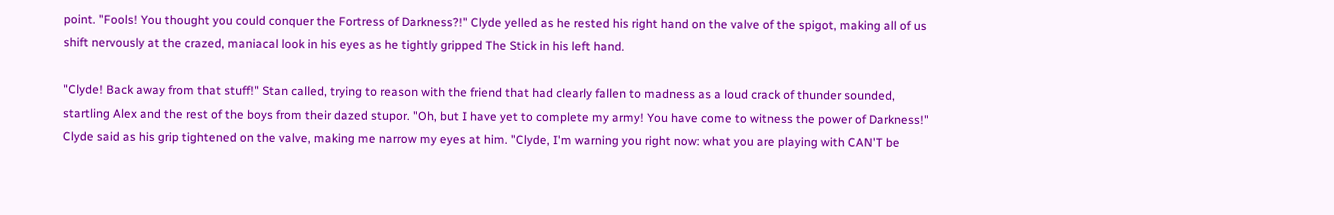point. "Fools! You thought you could conquer the Fortress of Darkness?!" Clyde yelled as he rested his right hand on the valve of the spigot, making all of us shift nervously at the crazed, maniacal look in his eyes as he tightly gripped The Stick in his left hand.

"Clyde! Back away from that stuff!" Stan called, trying to reason with the friend that had clearly fallen to madness as a loud crack of thunder sounded, startling Alex and the rest of the boys from their dazed stupor. "Oh, but I have yet to complete my army! You have come to witness the power of Darkness!" Clyde said as his grip tightened on the valve, making me narrow my eyes at him. "Clyde, I'm warning you right now: what you are playing with CAN'T be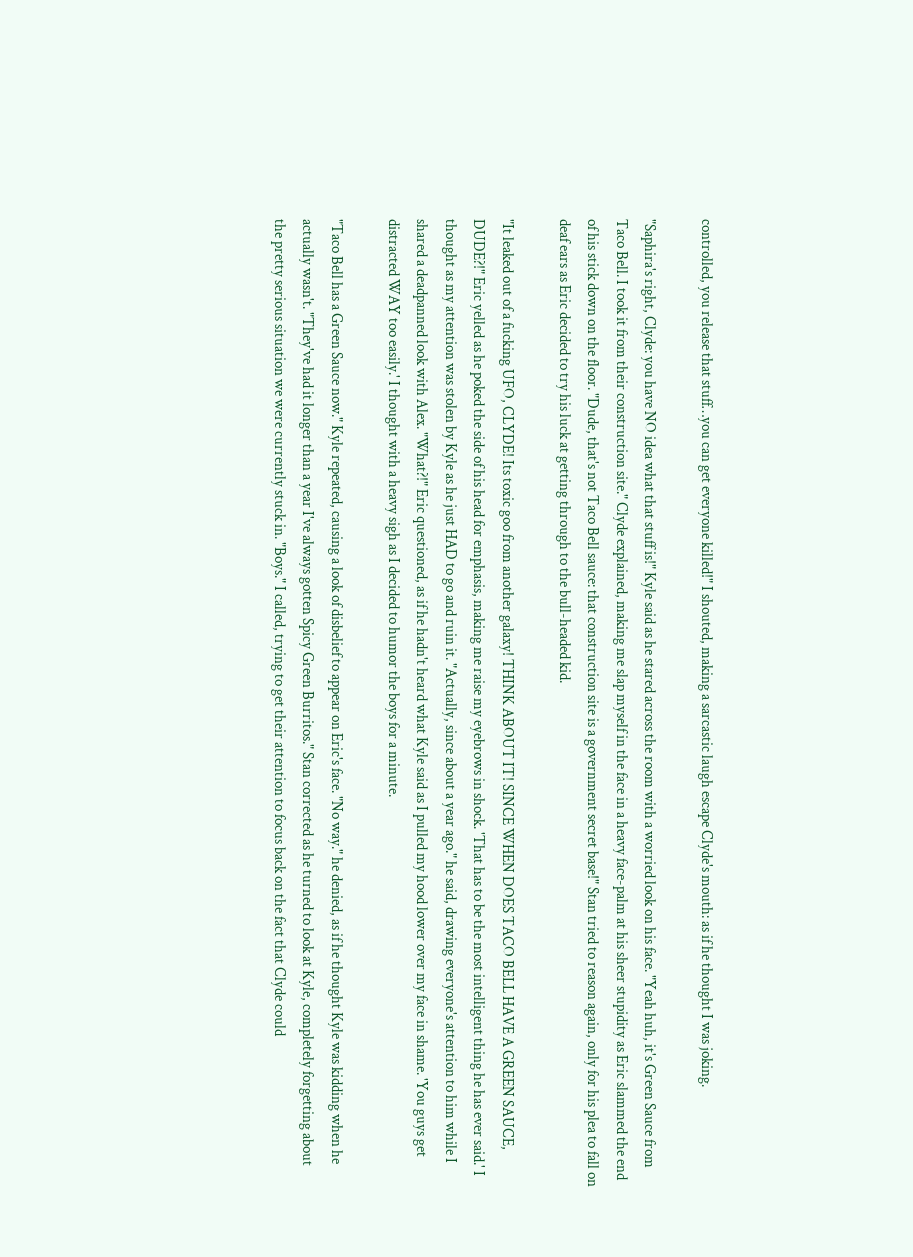controlled, you release that stuff…you can get everyone killed!" I shouted, making a sarcastic laugh escape Clyde's mouth: as if he thought I was joking.

"Saphira's right, Clyde: you have NO idea what that stuff is!" Kyle said as he stared across the room with a worried look on his face. "Yeah huh, it's Green Sauce from Taco Bell. I took it from their construction site." Clyde explained, making me slap myself in the face in a heavy face-palm at his sheer stupidity as Eric slammed the end of his stick down on the floor. "Dude, that's not Taco Bell sauce: that construction site is a government secret base!" Stan tried to reason again, only for his plea to fall on deaf ears as Eric decided to try his luck at getting through to the bull-headed kid.

"It leaked out of a fucking UFO, CLYDE! Its toxic goo from another galaxy! THINK ABOUT IT! SINCE WHEN DOES TACO BELL HAVE A GREEN SAUCE, DUDE?!" Eric yelled as he poked the side of his head for emphasis, making me raise my eyebrows in shock. 'That has to be the most intelligent thing he has ever said.' I thought as my attention was stolen by Kyle as he just HAD to go and ruin it. "Actually, since about a year ago." he said, drawing everyone's attention to him while I shared a deadpanned look with Alex. "What?!" Eric questioned, as if he hadn't heard what Kyle said as I pulled my hood lower over my face in shame. 'You guys get distracted WAY too easily.' I thought with a heavy sigh as I decided to humor the boys for a minute.

"Taco Bell has a Green Sauce now." Kyle repeated, causing a look of disbelief to appear on Eric's face. "No way." he denied, as if he thought Kyle was kidding when he actually wasn't. "They've had it longer than a year I've always gotten Spicy Green Burritos." Stan corrected as he turned to look at Kyle, completely forgetting about the pretty serious situation we were currently stuck in. "Boys." I called, trying to get their attention to focus back on the fact that Clyde could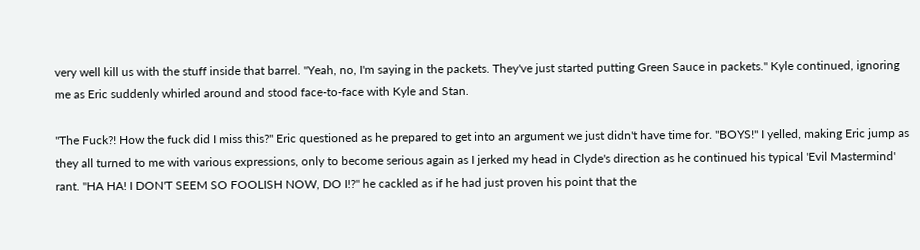very well kill us with the stuff inside that barrel. "Yeah, no, I'm saying in the packets. They've just started putting Green Sauce in packets." Kyle continued, ignoring me as Eric suddenly whirled around and stood face-to-face with Kyle and Stan.

"The Fuck?! How the fuck did I miss this?" Eric questioned as he prepared to get into an argument we just didn't have time for. "BOYS!" I yelled, making Eric jump as they all turned to me with various expressions, only to become serious again as I jerked my head in Clyde's direction as he continued his typical 'Evil Mastermind' rant. "HA HA! I DON'T SEEM SO FOOLISH NOW, DO I!?" he cackled as if he had just proven his point that the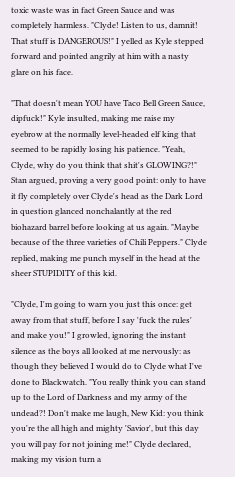toxic waste was in fact Green Sauce and was completely harmless. "Clyde! Listen to us, damnit! That stuff is DANGEROUS!" I yelled as Kyle stepped forward and pointed angrily at him with a nasty glare on his face.

"That doesn't mean YOU have Taco Bell Green Sauce, dipfuck!" Kyle insulted, making me raise my eyebrow at the normally level-headed elf king that seemed to be rapidly losing his patience. "Yeah, Clyde, why do you think that shit's GLOWING?!" Stan argued, proving a very good point: only to have it fly completely over Clyde's head as the Dark Lord in question glanced nonchalantly at the red biohazard barrel before looking at us again. "Maybe because of the three varieties of Chili Peppers." Clyde replied, making me punch myself in the head at the sheer STUPIDITY of this kid.

"Clyde, I'm going to warn you just this once: get away from that stuff, before I say 'fuck the rules' and make you!" I growled, ignoring the instant silence as the boys all looked at me nervously: as though they believed I would do to Clyde what I've done to Blackwatch. "You really think you can stand up to the Lord of Darkness and my army of the undead?! Don't make me laugh, New Kid: you think you're the all high and mighty 'Savior', but this day you will pay for not joining me!" Clyde declared, making my vision turn a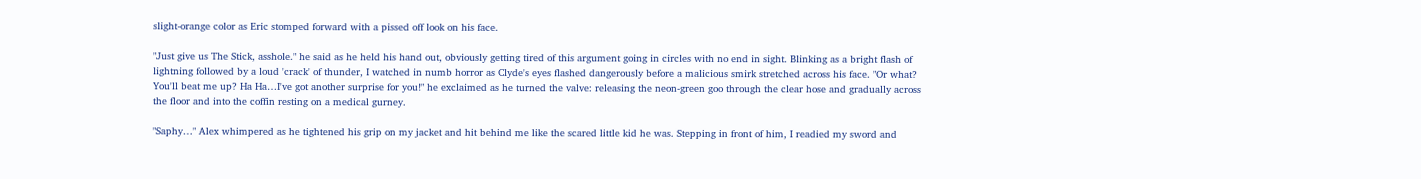slight-orange color as Eric stomped forward with a pissed off look on his face.

"Just give us The Stick, asshole." he said as he held his hand out, obviously getting tired of this argument going in circles with no end in sight. Blinking as a bright flash of lightning followed by a loud 'crack' of thunder, I watched in numb horror as Clyde's eyes flashed dangerously before a malicious smirk stretched across his face. "Or what? You'll beat me up? Ha Ha…I've got another surprise for you!" he exclaimed as he turned the valve: releasing the neon-green goo through the clear hose and gradually across the floor and into the coffin resting on a medical gurney.

"Saphy…" Alex whimpered as he tightened his grip on my jacket and hit behind me like the scared little kid he was. Stepping in front of him, I readied my sword and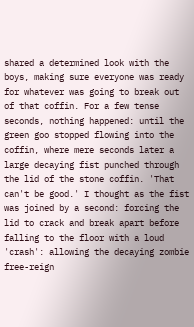shared a determined look with the boys, making sure everyone was ready for whatever was going to break out of that coffin. For a few tense seconds, nothing happened: until the green goo stopped flowing into the coffin, where mere seconds later a large decaying fist punched through the lid of the stone coffin. 'That can't be good.' I thought as the fist was joined by a second: forcing the lid to crack and break apart before falling to the floor with a loud 'crash': allowing the decaying zombie free-reign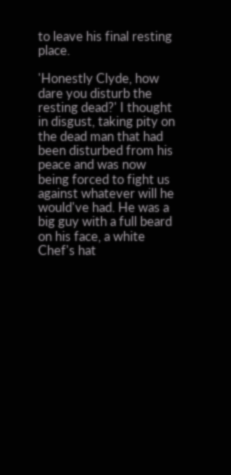to leave his final resting place.

'Honestly Clyde, how dare you disturb the resting dead?' I thought in disgust, taking pity on the dead man that had been disturbed from his peace and was now being forced to fight us against whatever will he would've had. He was a big guy with a full beard on his face, a white Chef's hat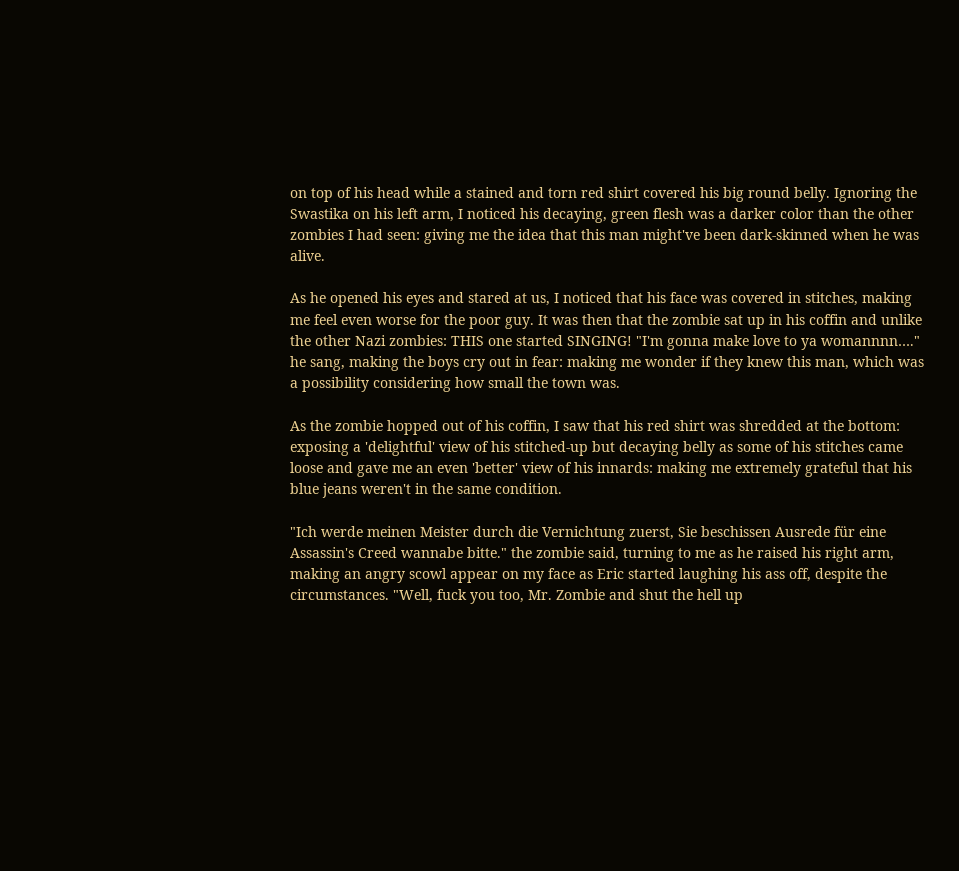on top of his head while a stained and torn red shirt covered his big round belly. Ignoring the Swastika on his left arm, I noticed his decaying, green flesh was a darker color than the other zombies I had seen: giving me the idea that this man might've been dark-skinned when he was alive.

As he opened his eyes and stared at us, I noticed that his face was covered in stitches, making me feel even worse for the poor guy. It was then that the zombie sat up in his coffin and unlike the other Nazi zombies: THIS one started SINGING! "I'm gonna make love to ya womannnn…." he sang, making the boys cry out in fear: making me wonder if they knew this man, which was a possibility considering how small the town was.

As the zombie hopped out of his coffin, I saw that his red shirt was shredded at the bottom: exposing a 'delightful' view of his stitched-up but decaying belly as some of his stitches came loose and gave me an even 'better' view of his innards: making me extremely grateful that his blue jeans weren't in the same condition.

"Ich werde meinen Meister durch die Vernichtung zuerst, Sie beschissen Ausrede für eine Assassin's Creed wannabe bitte." the zombie said, turning to me as he raised his right arm, making an angry scowl appear on my face as Eric started laughing his ass off, despite the circumstances. "Well, fuck you too, Mr. Zombie and shut the hell up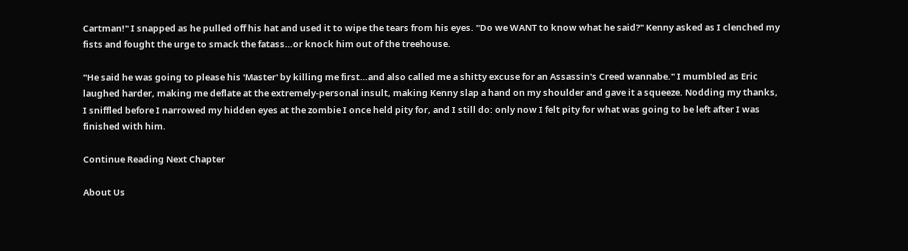Cartman!" I snapped as he pulled off his hat and used it to wipe the tears from his eyes. "Do we WANT to know what he said?" Kenny asked as I clenched my fists and fought the urge to smack the fatass…or knock him out of the treehouse.

"He said he was going to please his 'Master' by killing me first…and also called me a shitty excuse for an Assassin's Creed wannabe." I mumbled as Eric laughed harder, making me deflate at the extremely-personal insult, making Kenny slap a hand on my shoulder and gave it a squeeze. Nodding my thanks, I sniffled before I narrowed my hidden eyes at the zombie I once held pity for, and I still do: only now I felt pity for what was going to be left after I was finished with him.

Continue Reading Next Chapter

About Us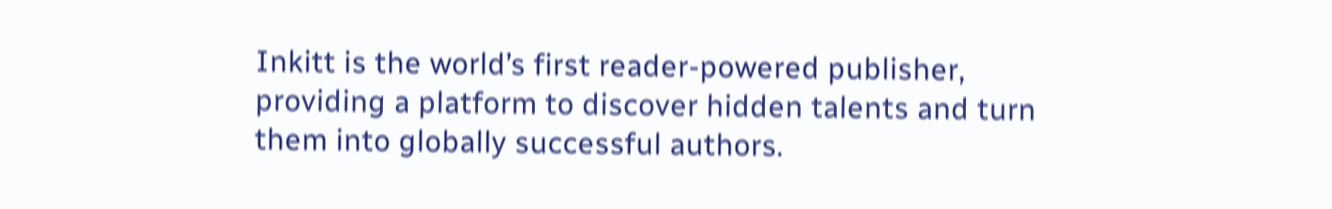Inkitt is the world’s first reader-powered publisher, providing a platform to discover hidden talents and turn them into globally successful authors.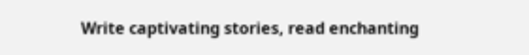Write captivating stories, read enchanting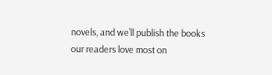novels, and we’ll publish the books our readers love most on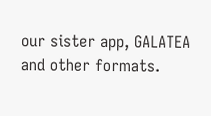our sister app, GALATEA and other formats.